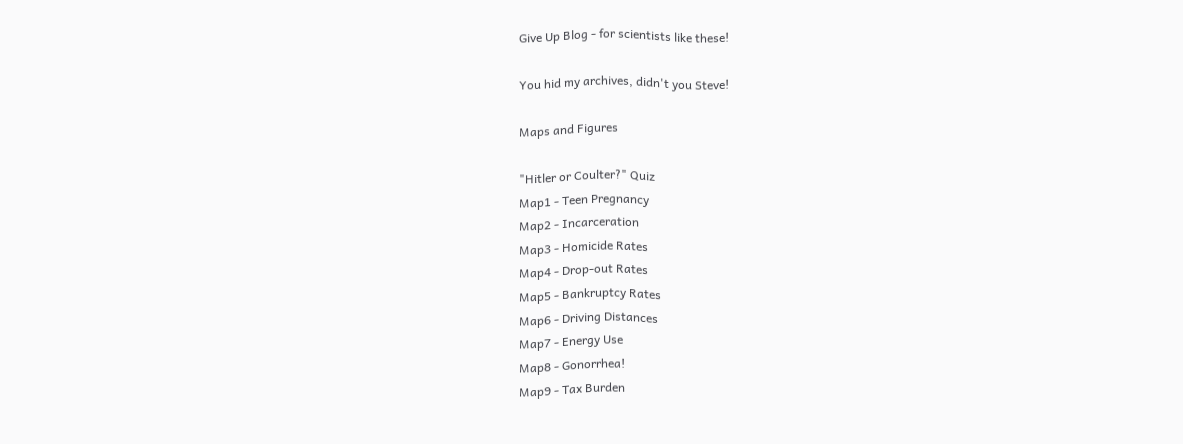Give Up Blog - for scientists like these!

You hid my archives, didn't you Steve!

Maps and Figures

"Hitler or Coulter?" Quiz
Map1 - Teen Pregnancy
Map2 - Incarceration
Map3 - Homicide Rates
Map4 - Drop-out Rates
Map5 - Bankruptcy Rates
Map6 - Driving Distances
Map7 - Energy Use
Map8 - Gonorrhea!
Map9 - Tax Burden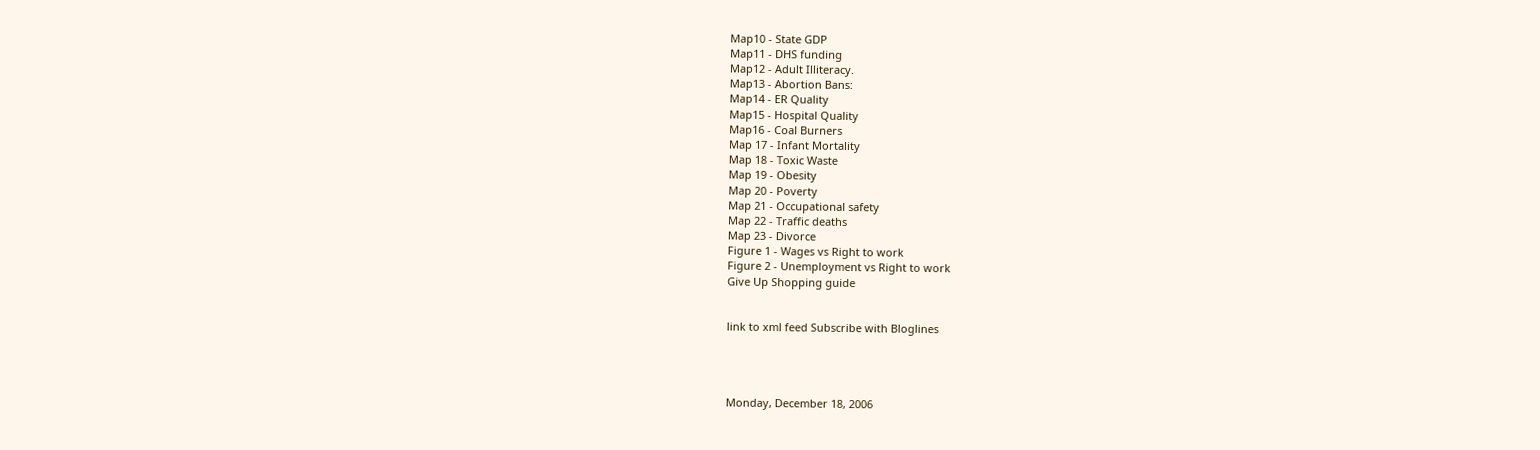Map10 - State GDP
Map11 - DHS funding
Map12 - Adult Illiteracy.
Map13 - Abortion Bans:
Map14 - ER Quality
Map15 - Hospital Quality
Map16 - Coal Burners
Map 17 - Infant Mortality
Map 18 - Toxic Waste
Map 19 - Obesity
Map 20 - Poverty
Map 21 - Occupational safety
Map 22 - Traffic deaths
Map 23 - Divorce
Figure 1 - Wages vs Right to work
Figure 2 - Unemployment vs Right to work
Give Up Shopping guide


link to xml feed Subscribe with Bloglines




Monday, December 18, 2006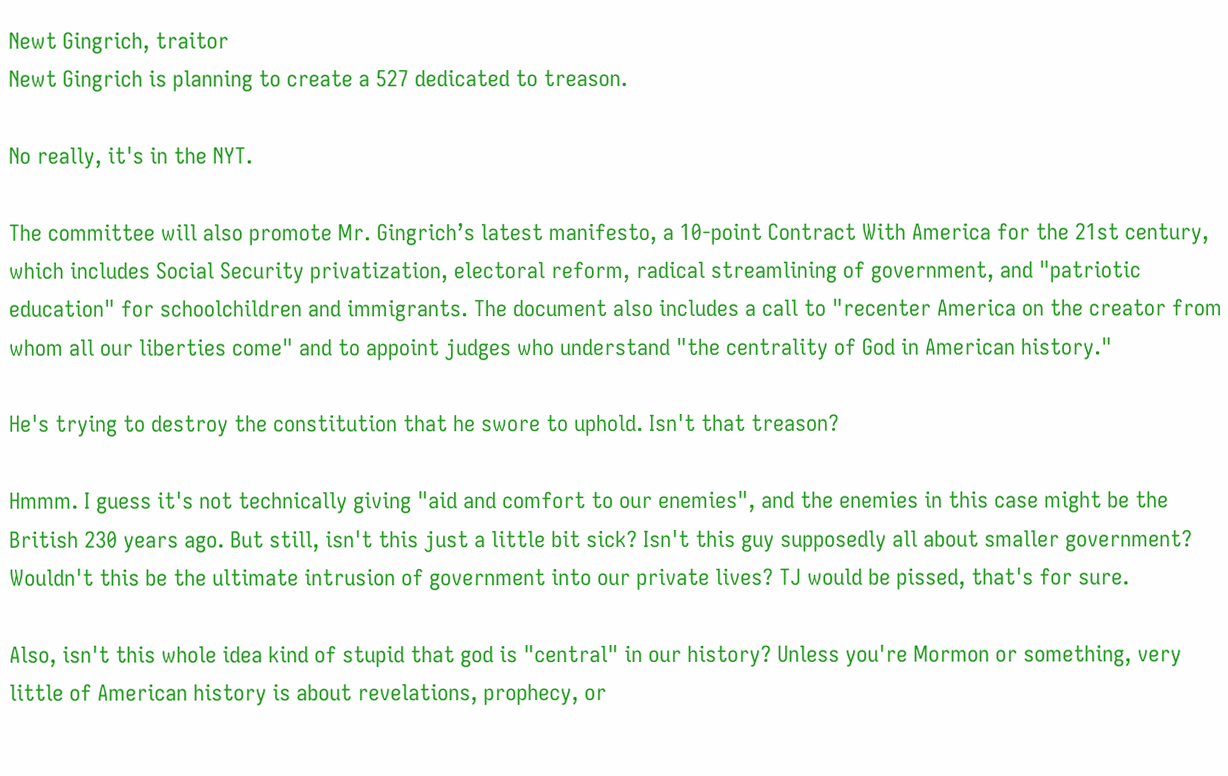Newt Gingrich, traitor
Newt Gingrich is planning to create a 527 dedicated to treason.

No really, it's in the NYT.

The committee will also promote Mr. Gingrich’s latest manifesto, a 10-point Contract With America for the 21st century, which includes Social Security privatization, electoral reform, radical streamlining of government, and "patriotic education" for schoolchildren and immigrants. The document also includes a call to "recenter America on the creator from whom all our liberties come" and to appoint judges who understand "the centrality of God in American history."

He's trying to destroy the constitution that he swore to uphold. Isn't that treason?

Hmmm. I guess it's not technically giving "aid and comfort to our enemies", and the enemies in this case might be the British 230 years ago. But still, isn't this just a little bit sick? Isn't this guy supposedly all about smaller government? Wouldn't this be the ultimate intrusion of government into our private lives? TJ would be pissed, that's for sure.

Also, isn't this whole idea kind of stupid that god is "central" in our history? Unless you're Mormon or something, very little of American history is about revelations, prophecy, or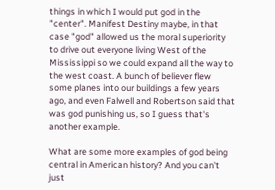things in which I would put god in the "center". Manifest Destiny maybe, in that case "god" allowed us the moral superiority to drive out everyone living West of the Mississippi so we could expand all the way to the west coast. A bunch of believer flew some planes into our buildings a few years ago, and even Falwell and Robertson said that was god punishing us, so I guess that's another example.

What are some more examples of god being central in American history? And you can't just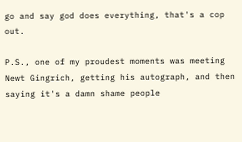go and say god does everything, that's a cop out.

P.S., one of my proudest moments was meeting Newt Gingrich, getting his autograph, and then saying it's a damn shame people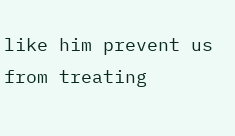like him prevent us from treating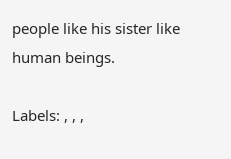people like his sister like human beings.

Labels: , , ,